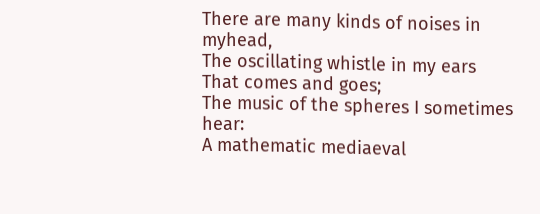There are many kinds of noises in myhead,
The oscillating whistle in my ears
That comes and goes;
The music of the spheres I sometimes hear:
A mathematic mediaeval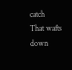catch
That wafts down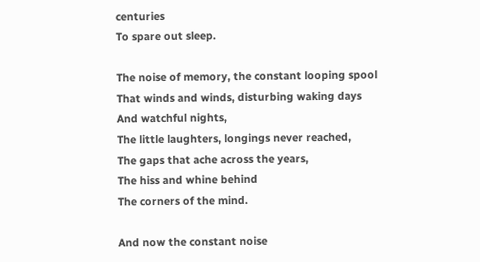centuries
To spare out sleep.

The noise of memory, the constant looping spool
That winds and winds, disturbing waking days
And watchful nights,
The little laughters, longings never reached,
The gaps that ache across the years,
The hiss and whine behind
The corners of the mind.

And now the constant noise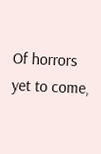Of horrors yet to come,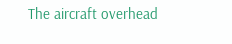The aircraft overhead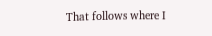That follows where I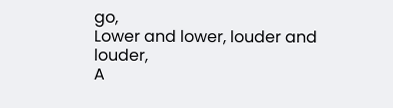go,
Lower and lower, louder and louder,
A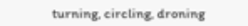turning, circling, droning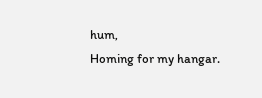hum,
Homing for my hangar.